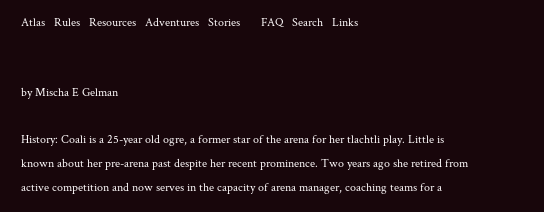Atlas   Rules   Resources   Adventures   Stories       FAQ   Search   Links


by Mischa E Gelman

History: Coali is a 25-year old ogre, a former star of the arena for her tlachtli play. Little is known about her pre-arena past despite her recent prominence. Two years ago she retired from active competition and now serves in the capacity of arena manager, coaching teams for a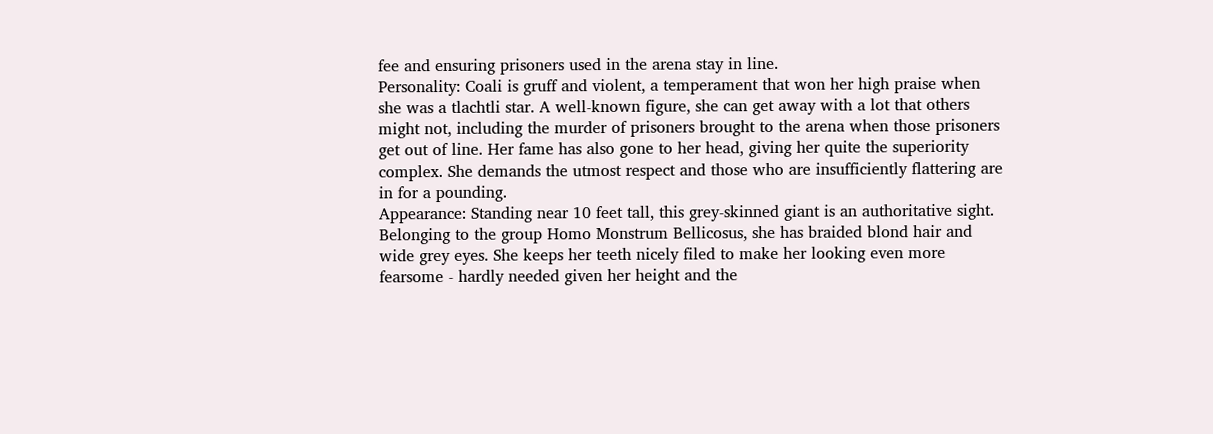fee and ensuring prisoners used in the arena stay in line.
Personality: Coali is gruff and violent, a temperament that won her high praise when she was a tlachtli star. A well-known figure, she can get away with a lot that others might not, including the murder of prisoners brought to the arena when those prisoners get out of line. Her fame has also gone to her head, giving her quite the superiority complex. She demands the utmost respect and those who are insufficiently flattering are in for a pounding.
Appearance: Standing near 10 feet tall, this grey-skinned giant is an authoritative sight. Belonging to the group Homo Monstrum Bellicosus, she has braided blond hair and wide grey eyes. She keeps her teeth nicely filed to make her looking even more fearsome - hardly needed given her height and the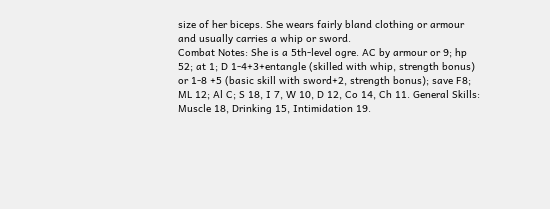size of her biceps. She wears fairly bland clothing or armour and usually carries a whip or sword.
Combat Notes: She is a 5th-level ogre. AC by armour or 9; hp 52; at 1; D 1-4+3+entangle (skilled with whip, strength bonus) or 1-8 +5 (basic skill with sword+2, strength bonus); save F8; ML 12; Al C; S 18, I 7, W 10, D 12, Co 14, Ch 11. General Skills: Muscle 18, Drinking 15, Intimidation 19.